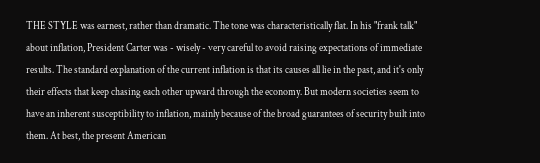THE STYLE was earnest, rather than dramatic. The tone was characteristically flat. In his "frank talk" about inflation, President Carter was - wisely - very careful to avoid raising expectations of immediate results. The standard explanation of the current inflation is that its causes all lie in the past, and it's only their effects that keep chasing each other upward through the economy. But modern societies seem to have an inherent susceptibility to inflation, mainly because of the broad guarantees of security built into them. At best, the present American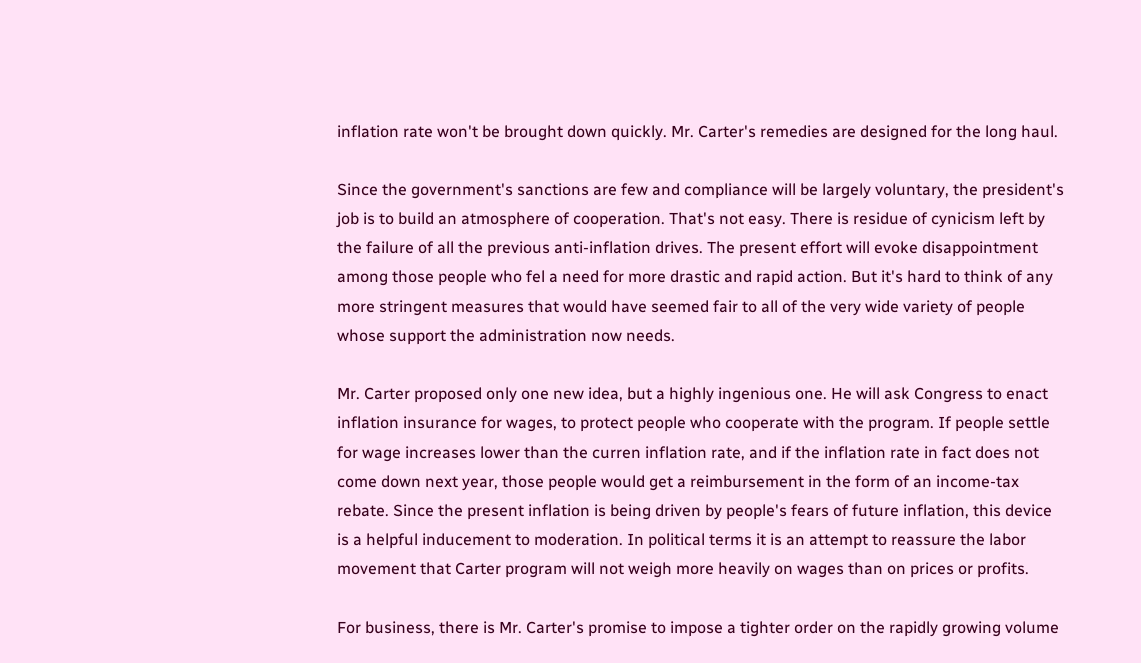inflation rate won't be brought down quickly. Mr. Carter's remedies are designed for the long haul.

Since the government's sanctions are few and compliance will be largely voluntary, the president's job is to build an atmosphere of cooperation. That's not easy. There is residue of cynicism left by the failure of all the previous anti-inflation drives. The present effort will evoke disappointment among those people who fel a need for more drastic and rapid action. But it's hard to think of any more stringent measures that would have seemed fair to all of the very wide variety of people whose support the administration now needs.

Mr. Carter proposed only one new idea, but a highly ingenious one. He will ask Congress to enact inflation insurance for wages, to protect people who cooperate with the program. If people settle for wage increases lower than the curren inflation rate, and if the inflation rate in fact does not come down next year, those people would get a reimbursement in the form of an income-tax rebate. Since the present inflation is being driven by people's fears of future inflation, this device is a helpful inducement to moderation. In political terms it is an attempt to reassure the labor movement that Carter program will not weigh more heavily on wages than on prices or profits.

For business, there is Mr. Carter's promise to impose a tighter order on the rapidly growing volume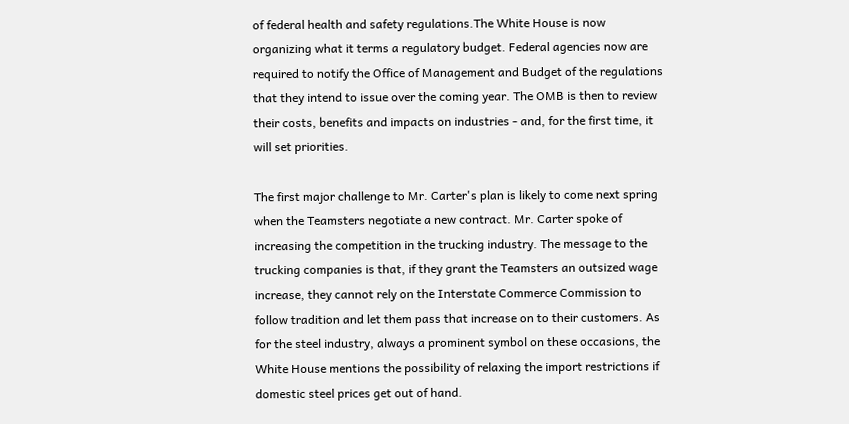of federal health and safety regulations.The White House is now organizing what it terms a regulatory budget. Federal agencies now are required to notify the Office of Management and Budget of the regulations that they intend to issue over the coming year. The OMB is then to review their costs, benefits and impacts on industries - and, for the first time, it will set priorities.

The first major challenge to Mr. Carter's plan is likely to come next spring when the Teamsters negotiate a new contract. Mr. Carter spoke of increasing the competition in the trucking industry. The message to the trucking companies is that, if they grant the Teamsters an outsized wage increase, they cannot rely on the Interstate Commerce Commission to follow tradition and let them pass that increase on to their customers. As for the steel industry, always a prominent symbol on these occasions, the White House mentions the possibility of relaxing the import restrictions if domestic steel prices get out of hand.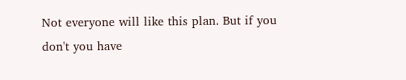Not everyone will like this plan. But if you don't you have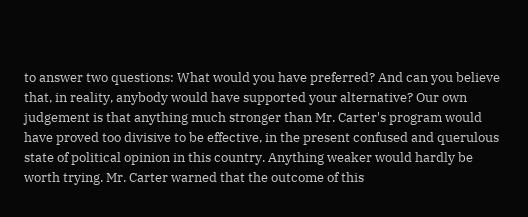to answer two questions: What would you have preferred? And can you believe that, in reality, anybody would have supported your alternative? Our own judgement is that anything much stronger than Mr. Carter's program would have proved too divisive to be effective, in the present confused and querulous state of political opinion in this country. Anything weaker would hardly be worth trying. Mr. Carter warned that the outcome of this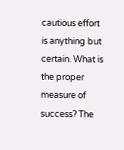cautious effort is anything but certain. What is the proper measure of success? The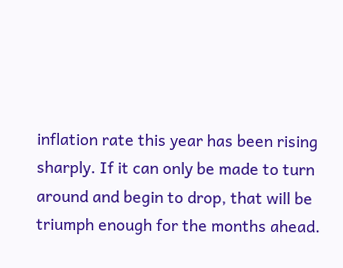inflation rate this year has been rising sharply. If it can only be made to turn around and begin to drop, that will be triumph enough for the months ahead.